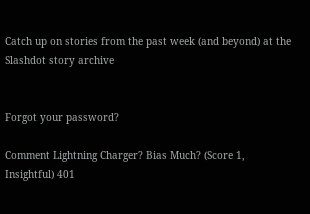Catch up on stories from the past week (and beyond) at the Slashdot story archive


Forgot your password?

Comment Lightning Charger? Bias Much? (Score 1, Insightful) 401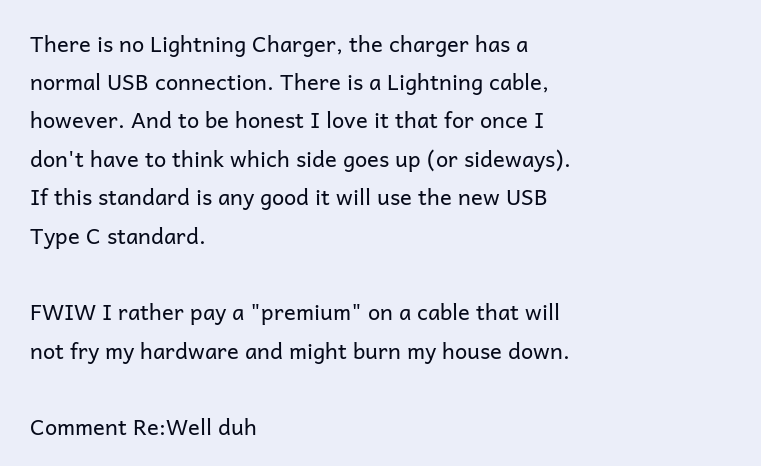There is no Lightning Charger, the charger has a normal USB connection. There is a Lightning cable, however. And to be honest I love it that for once I don't have to think which side goes up (or sideways). If this standard is any good it will use the new USB Type C standard.

FWIW I rather pay a "premium" on a cable that will not fry my hardware and might burn my house down.

Comment Re:Well duh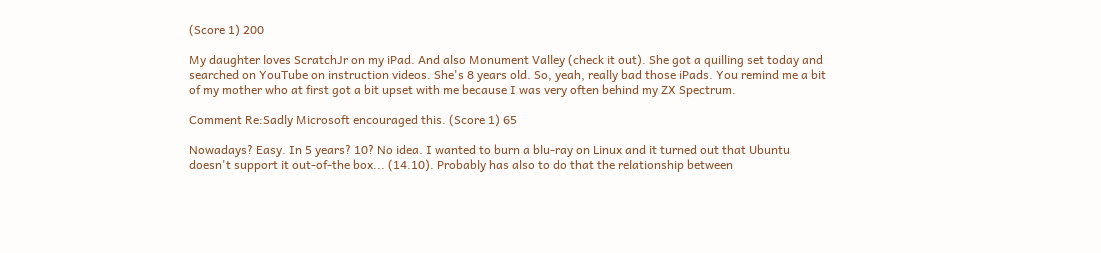(Score 1) 200

My daughter loves ScratchJr on my iPad. And also Monument Valley (check it out). She got a quilling set today and searched on YouTube on instruction videos. She's 8 years old. So, yeah, really bad those iPads. You remind me a bit of my mother who at first got a bit upset with me because I was very often behind my ZX Spectrum.

Comment Re:Sadly Microsoft encouraged this. (Score 1) 65

Nowadays? Easy. In 5 years? 10? No idea. I wanted to burn a blu-ray on Linux and it turned out that Ubuntu doesn't support it out-of-the box... (14.10). Probably has also to do that the relationship between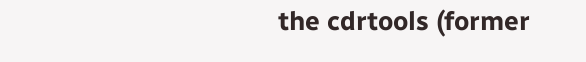the cdrtools (former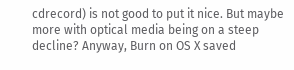cdrecord) is not good to put it nice. But maybe more with optical media being on a steep decline? Anyway, Burn on OS X saved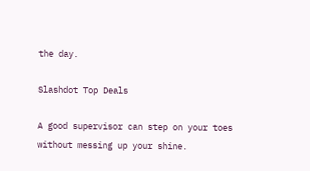the day.

Slashdot Top Deals

A good supervisor can step on your toes without messing up your shine.